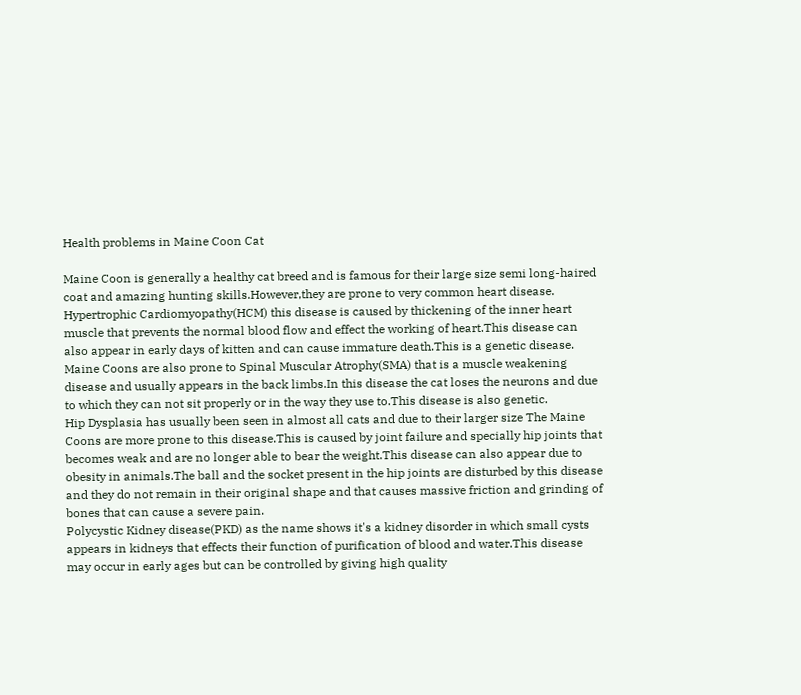Health problems in Maine Coon Cat

Maine Coon is generally a healthy cat breed and is famous for their large size semi long-haired coat and amazing hunting skills.However,they are prone to very common heart disease.
Hypertrophic Cardiomyopathy(HCM) this disease is caused by thickening of the inner heart muscle that prevents the normal blood flow and effect the working of heart.This disease can also appear in early days of kitten and can cause immature death.This is a genetic disease.
Maine Coons are also prone to Spinal Muscular Atrophy(SMA) that is a muscle weakening disease and usually appears in the back limbs.In this disease the cat loses the neurons and due to which they can not sit properly or in the way they use to.This disease is also genetic.
Hip Dysplasia has usually been seen in almost all cats and due to their larger size The Maine Coons are more prone to this disease.This is caused by joint failure and specially hip joints that becomes weak and are no longer able to bear the weight.This disease can also appear due to obesity in animals.The ball and the socket present in the hip joints are disturbed by this disease and they do not remain in their original shape and that causes massive friction and grinding of bones that can cause a severe pain.
Polycystic Kidney disease(PKD) as the name shows it's a kidney disorder in which small cysts appears in kidneys that effects their function of purification of blood and water.This disease may occur in early ages but can be controlled by giving high quality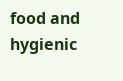food and hygienic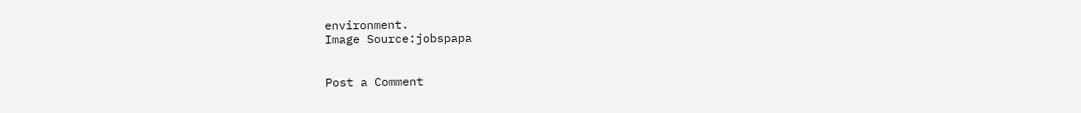environment.
Image Source:jobspapa


Post a Comment